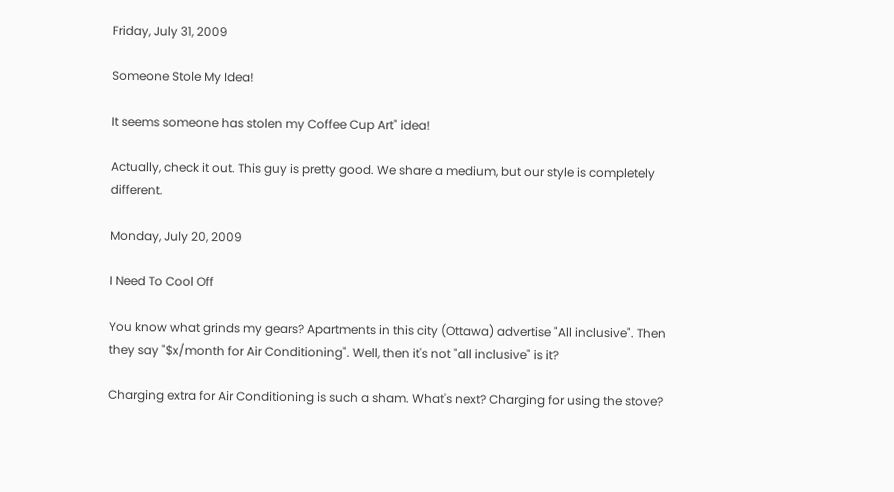Friday, July 31, 2009

Someone Stole My Idea!

It seems someone has stolen my Coffee Cup Art" idea!

Actually, check it out. This guy is pretty good. We share a medium, but our style is completely different.

Monday, July 20, 2009

I Need To Cool Off

You know what grinds my gears? Apartments in this city (Ottawa) advertise "All inclusive". Then they say "$x/month for Air Conditioning". Well, then it's not "all inclusive" is it?

Charging extra for Air Conditioning is such a sham. What's next? Charging for using the stove?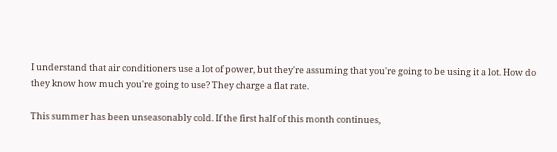I understand that air conditioners use a lot of power, but they're assuming that you're going to be using it a lot. How do they know how much you're going to use? They charge a flat rate.

This summer has been unseasonably cold. If the first half of this month continues,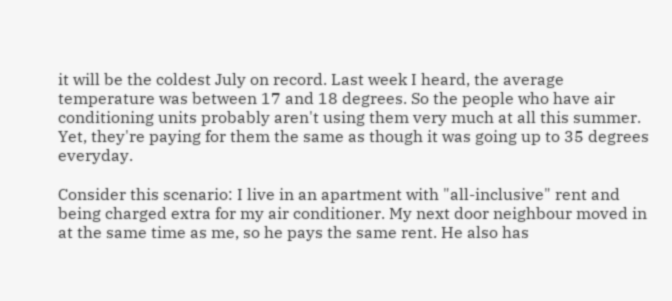it will be the coldest July on record. Last week I heard, the average temperature was between 17 and 18 degrees. So the people who have air conditioning units probably aren't using them very much at all this summer. Yet, they're paying for them the same as though it was going up to 35 degrees everyday.

Consider this scenario: I live in an apartment with "all-inclusive" rent and being charged extra for my air conditioner. My next door neighbour moved in at the same time as me, so he pays the same rent. He also has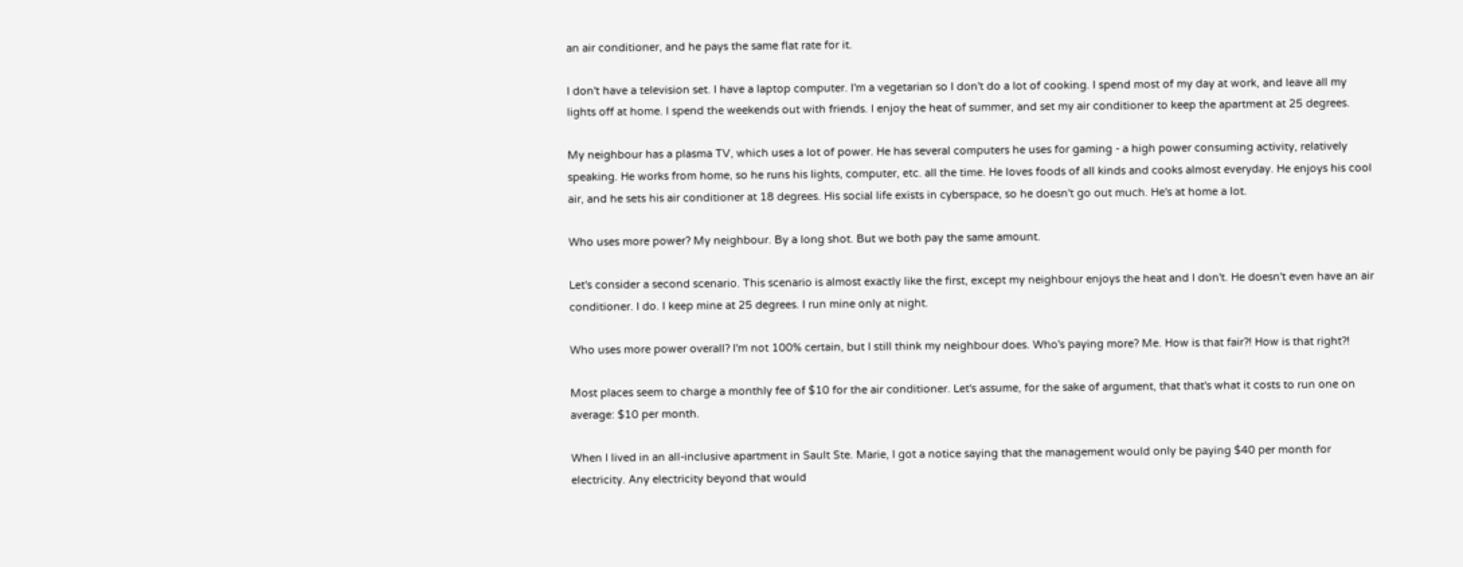an air conditioner, and he pays the same flat rate for it.

I don't have a television set. I have a laptop computer. I'm a vegetarian so I don't do a lot of cooking. I spend most of my day at work, and leave all my lights off at home. I spend the weekends out with friends. I enjoy the heat of summer, and set my air conditioner to keep the apartment at 25 degrees.

My neighbour has a plasma TV, which uses a lot of power. He has several computers he uses for gaming - a high power consuming activity, relatively speaking. He works from home, so he runs his lights, computer, etc. all the time. He loves foods of all kinds and cooks almost everyday. He enjoys his cool air, and he sets his air conditioner at 18 degrees. His social life exists in cyberspace, so he doesn't go out much. He's at home a lot.

Who uses more power? My neighbour. By a long shot. But we both pay the same amount.

Let's consider a second scenario. This scenario is almost exactly like the first, except my neighbour enjoys the heat and I don't. He doesn't even have an air conditioner. I do. I keep mine at 25 degrees. I run mine only at night.

Who uses more power overall? I'm not 100% certain, but I still think my neighbour does. Who's paying more? Me. How is that fair?! How is that right?!

Most places seem to charge a monthly fee of $10 for the air conditioner. Let's assume, for the sake of argument, that that's what it costs to run one on average: $10 per month.

When I lived in an all-inclusive apartment in Sault Ste. Marie, I got a notice saying that the management would only be paying $40 per month for electricity. Any electricity beyond that would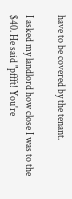have to be covered by the tenant.

I asked my landlord how close I was to the $40. He said "pffft! You're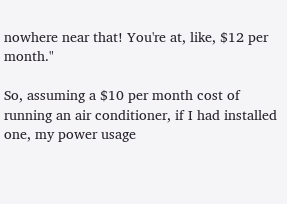nowhere near that! You're at, like, $12 per month."

So, assuming a $10 per month cost of running an air conditioner, if I had installed one, my power usage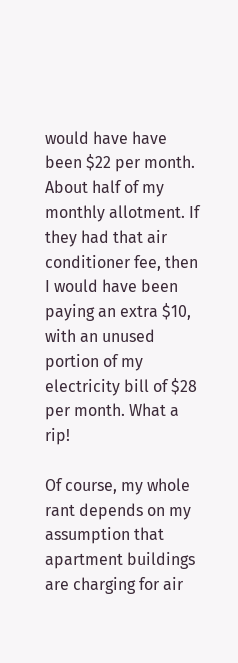would have have been $22 per month. About half of my monthly allotment. If they had that air conditioner fee, then I would have been paying an extra $10, with an unused portion of my electricity bill of $28 per month. What a rip!

Of course, my whole rant depends on my assumption that apartment buildings are charging for air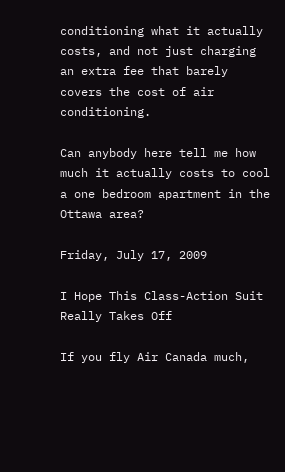conditioning what it actually costs, and not just charging an extra fee that barely covers the cost of air conditioning.

Can anybody here tell me how much it actually costs to cool a one bedroom apartment in the Ottawa area?

Friday, July 17, 2009

I Hope This Class-Action Suit Really Takes Off

If you fly Air Canada much,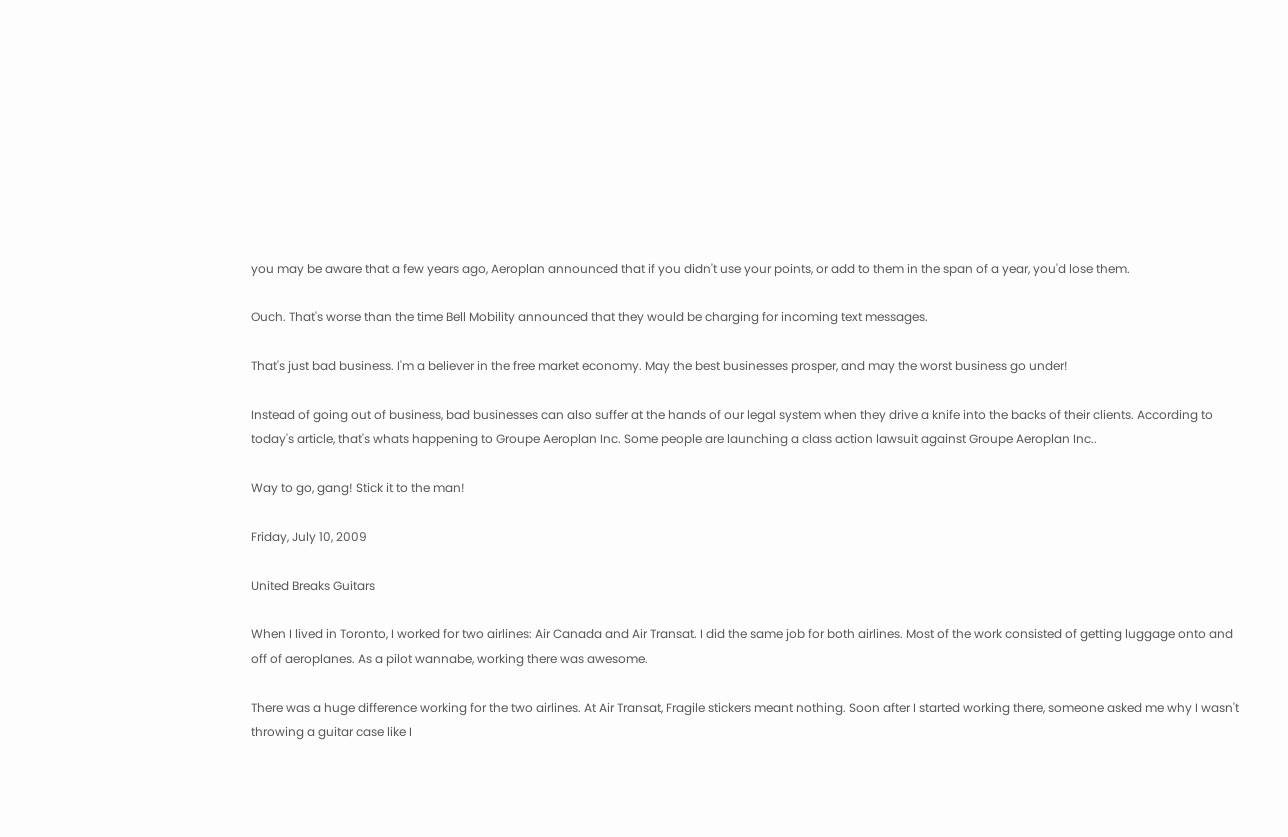you may be aware that a few years ago, Aeroplan announced that if you didn't use your points, or add to them in the span of a year, you'd lose them.

Ouch. That's worse than the time Bell Mobility announced that they would be charging for incoming text messages.

That's just bad business. I'm a believer in the free market economy. May the best businesses prosper, and may the worst business go under!

Instead of going out of business, bad businesses can also suffer at the hands of our legal system when they drive a knife into the backs of their clients. According to today's article, that's whats happening to Groupe Aeroplan Inc. Some people are launching a class action lawsuit against Groupe Aeroplan Inc..

Way to go, gang! Stick it to the man!

Friday, July 10, 2009

United Breaks Guitars

When I lived in Toronto, I worked for two airlines: Air Canada and Air Transat. I did the same job for both airlines. Most of the work consisted of getting luggage onto and off of aeroplanes. As a pilot wannabe, working there was awesome.

There was a huge difference working for the two airlines. At Air Transat, Fragile stickers meant nothing. Soon after I started working there, someone asked me why I wasn't throwing a guitar case like I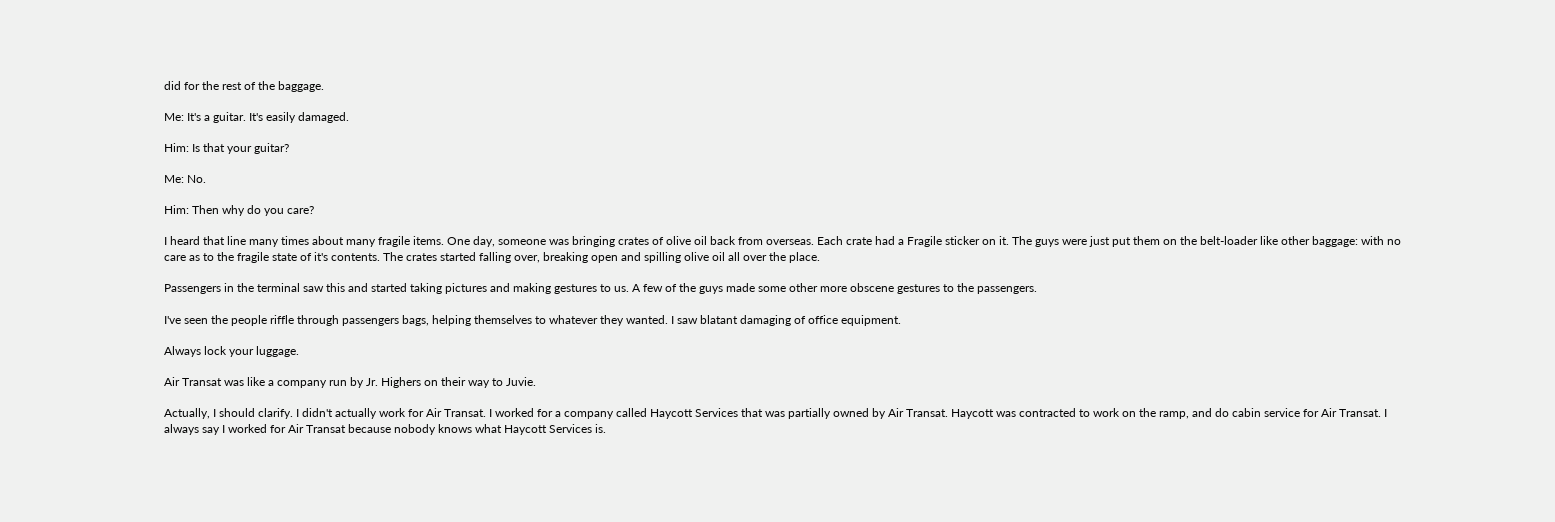did for the rest of the baggage.

Me: It's a guitar. It's easily damaged.

Him: Is that your guitar?

Me: No.

Him: Then why do you care?

I heard that line many times about many fragile items. One day, someone was bringing crates of olive oil back from overseas. Each crate had a Fragile sticker on it. The guys were just put them on the belt-loader like other baggage: with no care as to the fragile state of it's contents. The crates started falling over, breaking open and spilling olive oil all over the place.

Passengers in the terminal saw this and started taking pictures and making gestures to us. A few of the guys made some other more obscene gestures to the passengers.

I've seen the people riffle through passengers bags, helping themselves to whatever they wanted. I saw blatant damaging of office equipment.

Always lock your luggage.

Air Transat was like a company run by Jr. Highers on their way to Juvie.

Actually, I should clarify. I didn't actually work for Air Transat. I worked for a company called Haycott Services that was partially owned by Air Transat. Haycott was contracted to work on the ramp, and do cabin service for Air Transat. I always say I worked for Air Transat because nobody knows what Haycott Services is.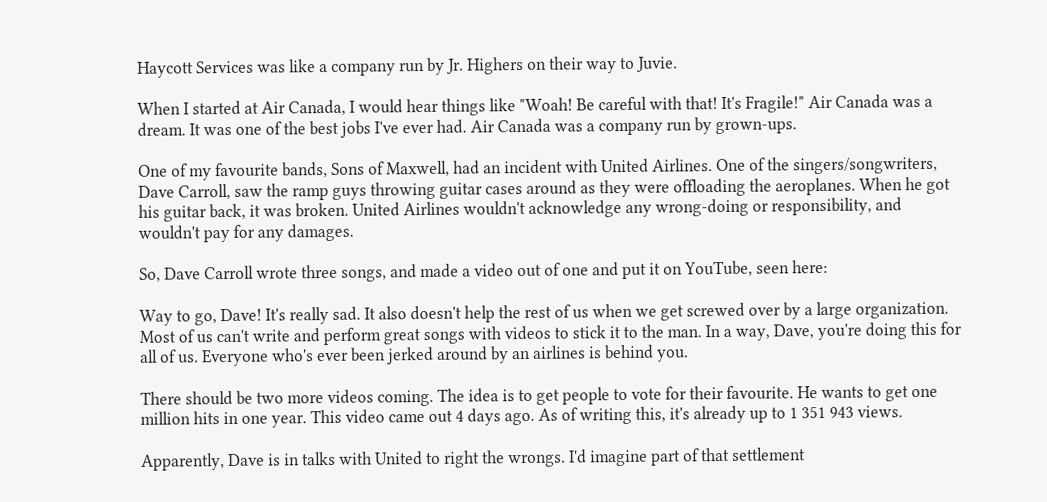Haycott Services was like a company run by Jr. Highers on their way to Juvie.

When I started at Air Canada, I would hear things like "Woah! Be careful with that! It's Fragile!" Air Canada was a dream. It was one of the best jobs I've ever had. Air Canada was a company run by grown-ups.

One of my favourite bands, Sons of Maxwell, had an incident with United Airlines. One of the singers/songwriters, Dave Carroll, saw the ramp guys throwing guitar cases around as they were offloading the aeroplanes. When he got his guitar back, it was broken. United Airlines wouldn't acknowledge any wrong-doing or responsibility, and wouldn't pay for any damages.

So, Dave Carroll wrote three songs, and made a video out of one and put it on YouTube, seen here:

Way to go, Dave! It's really sad. It also doesn't help the rest of us when we get screwed over by a large organization. Most of us can't write and perform great songs with videos to stick it to the man. In a way, Dave, you're doing this for all of us. Everyone who's ever been jerked around by an airlines is behind you.

There should be two more videos coming. The idea is to get people to vote for their favourite. He wants to get one million hits in one year. This video came out 4 days ago. As of writing this, it's already up to 1 351 943 views.

Apparently, Dave is in talks with United to right the wrongs. I'd imagine part of that settlement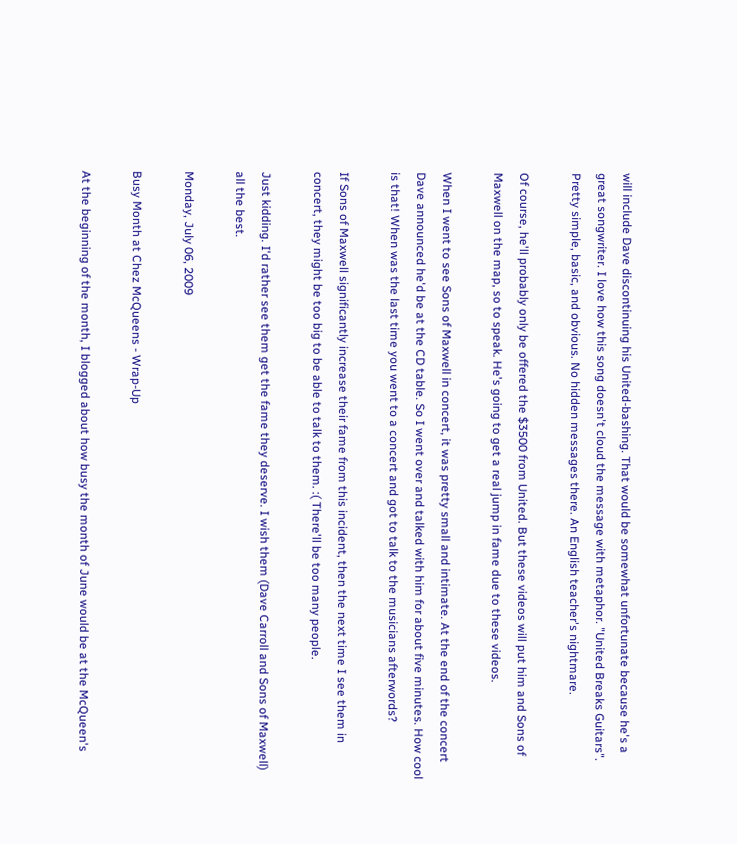will include Dave discontinuing his United-bashing. That would be somewhat unfortunate because he's a great songwriter. I love how this song doesn't cloud the message with metaphor. "United Breaks Guitars". Pretty simple, basic, and obvious. No hidden messages there. An English teacher's nightmare.

Of course, he'll probably only be offered the $3500 from United. But these videos will put him and Sons of Maxwell on the map, so to speak. He's going to get a real jump in fame due to these videos.

When I went to see Sons of Maxwell in concert, it was pretty small and intimate. At the end of the concert Dave announced he'd be at the CD table. So I went over and talked with him for about five minutes. How cool is that! When was the last time you went to a concert and got to talk to the musicians afterwords?

If Sons of Maxwell significantly increase their fame from this incident, then the next time I see them in concert, they might be too big to be able to talk to them. :( There'll be too many people.

Just kidding. I'd rather see them get the fame they deserve. I wish them (Dave Carroll and Sons of Maxwell) all the best.

Monday, July 06, 2009

Busy Month at Chez McQueens - Wrap-Up

At the beginning of the month, I blogged about how busy the month of June would be at the McQueen's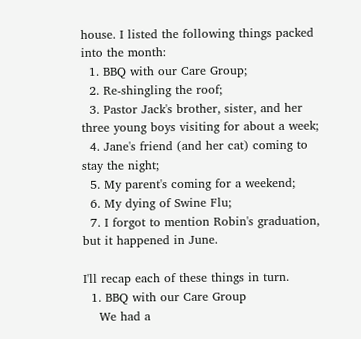house. I listed the following things packed into the month:
  1. BBQ with our Care Group;
  2. Re-shingling the roof;
  3. Pastor Jack's brother, sister, and her three young boys visiting for about a week;
  4. Jane's friend (and her cat) coming to stay the night;
  5. My parent's coming for a weekend;
  6. My dying of Swine Flu;
  7. I forgot to mention Robin's graduation, but it happened in June.

I'll recap each of these things in turn.
  1. BBQ with our Care Group
    We had a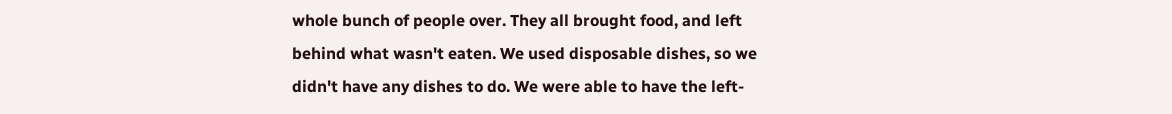whole bunch of people over. They all brought food, and left behind what wasn't eaten. We used disposable dishes, so we didn't have any dishes to do. We were able to have the left-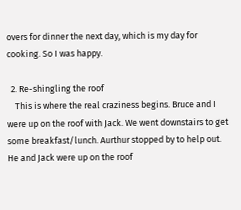overs for dinner the next day, which is my day for cooking. So I was happy.

  2. Re-shingling the roof
    This is where the real craziness begins. Bruce and I were up on the roof with Jack. We went downstairs to get some breakfast/lunch. Aurthur stopped by to help out. He and Jack were up on the roof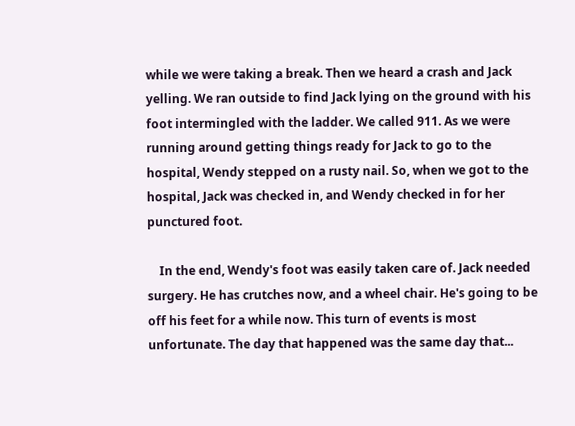while we were taking a break. Then we heard a crash and Jack yelling. We ran outside to find Jack lying on the ground with his foot intermingled with the ladder. We called 911. As we were running around getting things ready for Jack to go to the hospital, Wendy stepped on a rusty nail. So, when we got to the hospital, Jack was checked in, and Wendy checked in for her punctured foot.

    In the end, Wendy's foot was easily taken care of. Jack needed surgery. He has crutches now, and a wheel chair. He's going to be off his feet for a while now. This turn of events is most unfortunate. The day that happened was the same day that...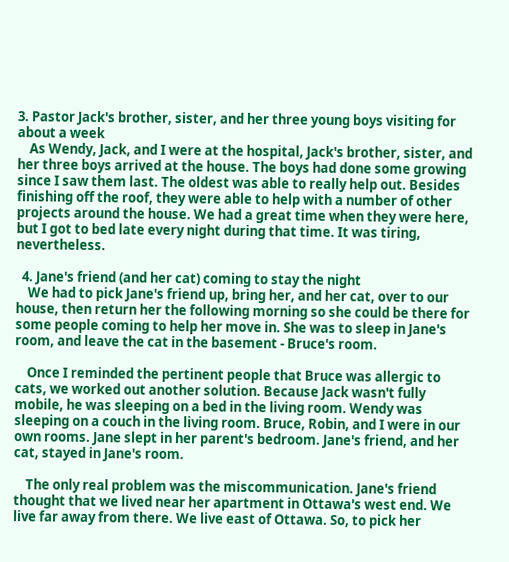3. Pastor Jack's brother, sister, and her three young boys visiting for about a week
    As Wendy, Jack, and I were at the hospital, Jack's brother, sister, and her three boys arrived at the house. The boys had done some growing since I saw them last. The oldest was able to really help out. Besides finishing off the roof, they were able to help with a number of other projects around the house. We had a great time when they were here, but I got to bed late every night during that time. It was tiring, nevertheless.

  4. Jane's friend (and her cat) coming to stay the night
    We had to pick Jane's friend up, bring her, and her cat, over to our house, then return her the following morning so she could be there for some people coming to help her move in. She was to sleep in Jane's room, and leave the cat in the basement - Bruce's room.

    Once I reminded the pertinent people that Bruce was allergic to cats, we worked out another solution. Because Jack wasn't fully mobile, he was sleeping on a bed in the living room. Wendy was sleeping on a couch in the living room. Bruce, Robin, and I were in our own rooms. Jane slept in her parent's bedroom. Jane's friend, and her cat, stayed in Jane's room.

    The only real problem was the miscommunication. Jane's friend thought that we lived near her apartment in Ottawa's west end. We live far away from there. We live east of Ottawa. So, to pick her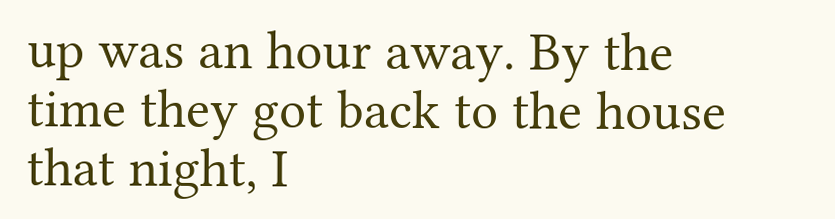up was an hour away. By the time they got back to the house that night, I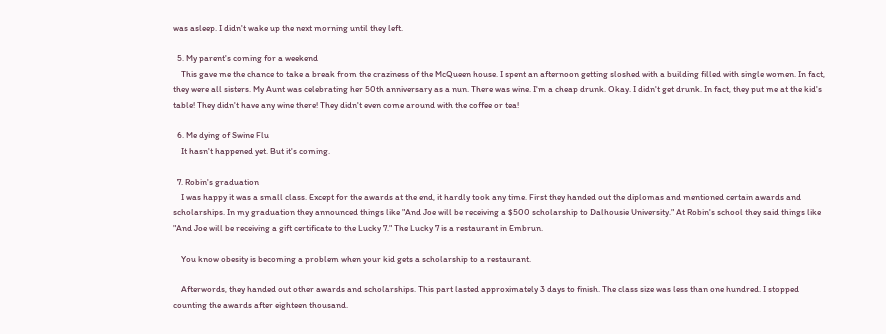was asleep. I didn't wake up the next morning until they left.

  5. My parent's coming for a weekend
    This gave me the chance to take a break from the craziness of the McQueen house. I spent an afternoon getting sloshed with a building filled with single women. In fact, they were all sisters. My Aunt was celebrating her 50th anniversary as a nun. There was wine. I'm a cheap drunk. Okay. I didn't get drunk. In fact, they put me at the kid's table! They didn't have any wine there! They didn't even come around with the coffee or tea!

  6. Me dying of Swine Flu
    It hasn't happened yet. But it's coming.

  7. Robin's graduation
    I was happy it was a small class. Except for the awards at the end, it hardly took any time. First they handed out the diplomas and mentioned certain awards and scholarships. In my graduation they announced things like "And Joe will be receiving a $500 scholarship to Dalhousie University." At Robin's school they said things like "And Joe will be receiving a gift certificate to the Lucky 7." The Lucky 7 is a restaurant in Embrun.

    You know obesity is becoming a problem when your kid gets a scholarship to a restaurant.

    Afterwords, they handed out other awards and scholarships. This part lasted approximately 3 days to finish. The class size was less than one hundred. I stopped counting the awards after eighteen thousand.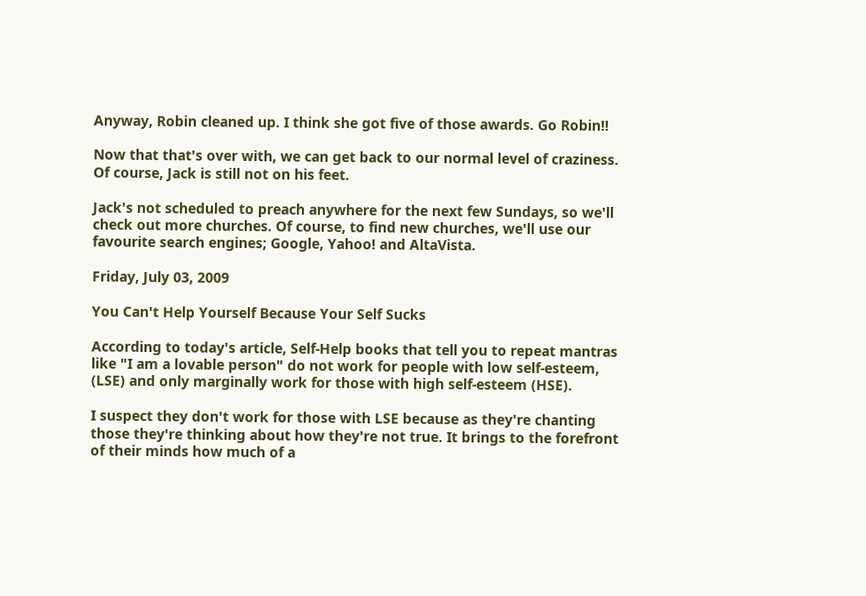Anyway, Robin cleaned up. I think she got five of those awards. Go Robin!!

Now that that's over with, we can get back to our normal level of craziness. Of course, Jack is still not on his feet.

Jack's not scheduled to preach anywhere for the next few Sundays, so we'll check out more churches. Of course, to find new churches, we'll use our favourite search engines; Google, Yahoo! and AltaVista.

Friday, July 03, 2009

You Can't Help Yourself Because Your Self Sucks

According to today's article, Self-Help books that tell you to repeat mantras like "I am a lovable person" do not work for people with low self-esteem, (LSE) and only marginally work for those with high self-esteem (HSE).

I suspect they don't work for those with LSE because as they're chanting those they're thinking about how they're not true. It brings to the forefront of their minds how much of a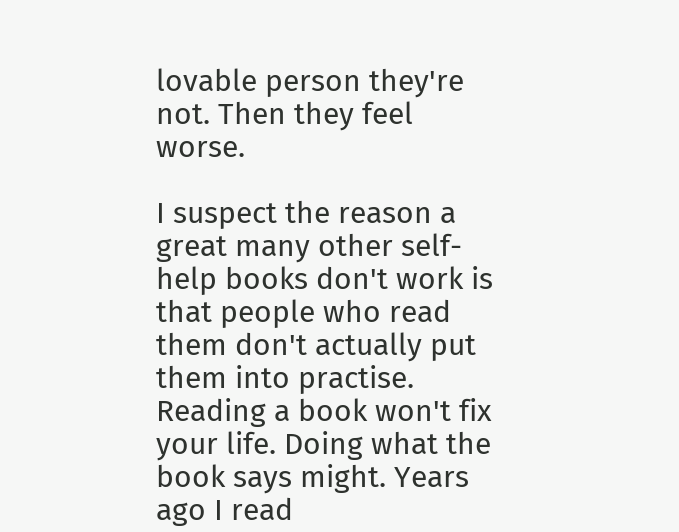lovable person they're not. Then they feel worse.

I suspect the reason a great many other self-help books don't work is that people who read them don't actually put them into practise. Reading a book won't fix your life. Doing what the book says might. Years ago I read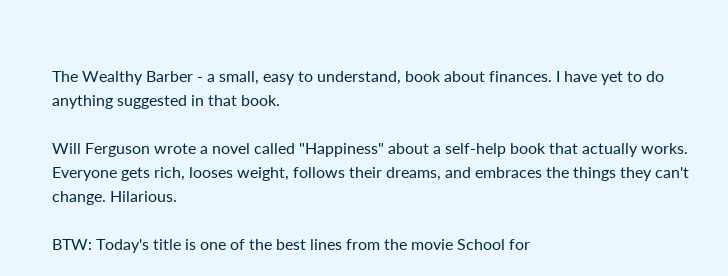The Wealthy Barber - a small, easy to understand, book about finances. I have yet to do anything suggested in that book.

Will Ferguson wrote a novel called "Happiness" about a self-help book that actually works. Everyone gets rich, looses weight, follows their dreams, and embraces the things they can't change. Hilarious.

BTW: Today's title is one of the best lines from the movie School for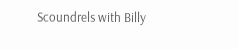Scoundrels with Billy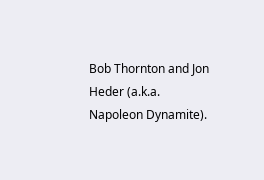Bob Thornton and Jon Heder (a.k.a. Napoleon Dynamite).